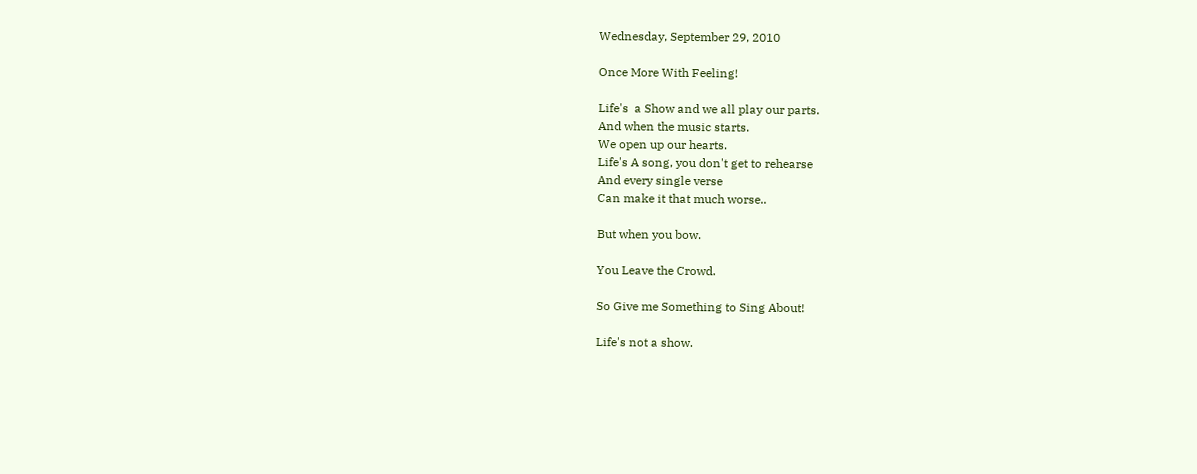Wednesday, September 29, 2010

Once More With Feeling!

Life's  a Show and we all play our parts.
And when the music starts.
We open up our hearts.
Life's A song, you don't get to rehearse
And every single verse
Can make it that much worse..

But when you bow.

You Leave the Crowd.

So Give me Something to Sing About!

Life's not a show.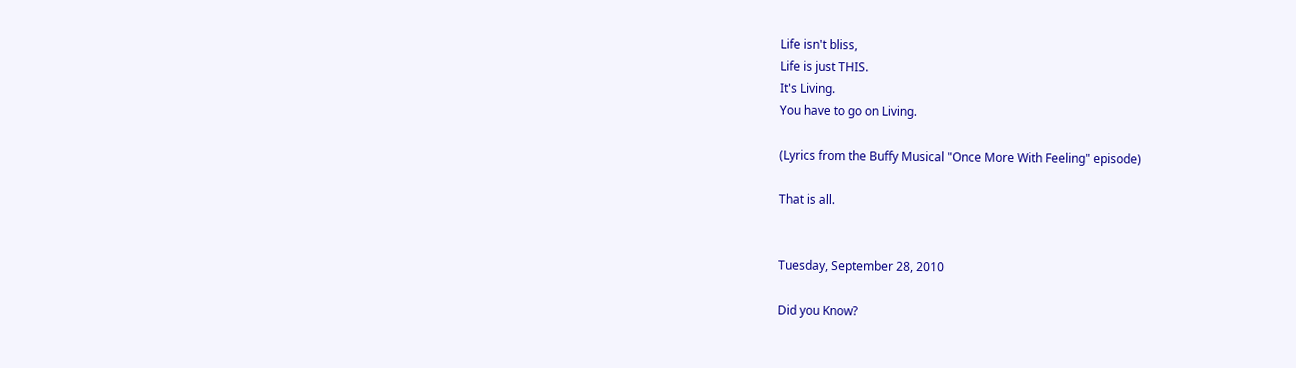Life isn't bliss,
Life is just THIS.
It's Living.
You have to go on Living.

(Lyrics from the Buffy Musical "Once More With Feeling" episode)

That is all.


Tuesday, September 28, 2010

Did you Know?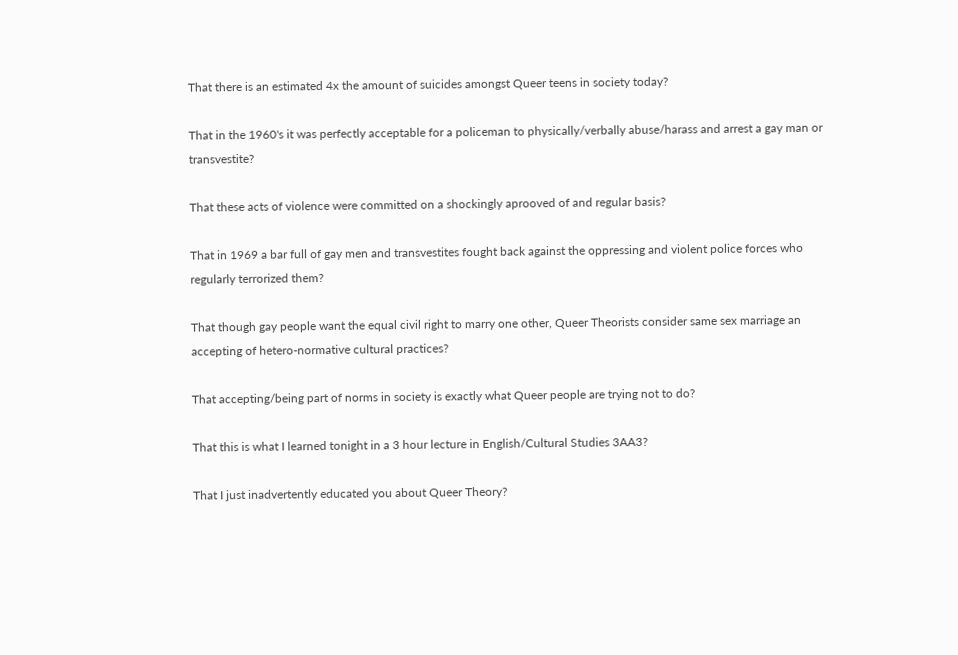That there is an estimated 4x the amount of suicides amongst Queer teens in society today?

That in the 1960's it was perfectly acceptable for a policeman to physically/verbally abuse/harass and arrest a gay man or transvestite?

That these acts of violence were committed on a shockingly aprooved of and regular basis?

That in 1969 a bar full of gay men and transvestites fought back against the oppressing and violent police forces who regularly terrorized them?

That though gay people want the equal civil right to marry one other, Queer Theorists consider same sex marriage an accepting of hetero-normative cultural practices?

That accepting/being part of norms in society is exactly what Queer people are trying not to do?

That this is what I learned tonight in a 3 hour lecture in English/Cultural Studies 3AA3?

That I just inadvertently educated you about Queer Theory?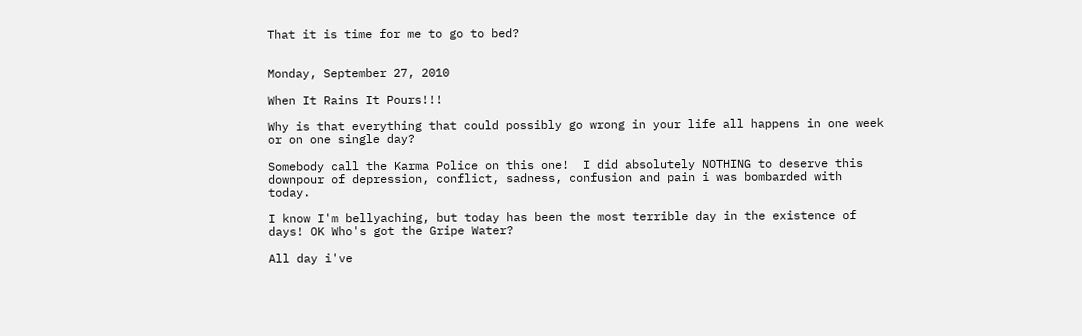That it is time for me to go to bed?


Monday, September 27, 2010

When It Rains It Pours!!!

Why is that everything that could possibly go wrong in your life all happens in one week or on one single day?

Somebody call the Karma Police on this one!  I did absolutely NOTHING to deserve this downpour of depression, conflict, sadness, confusion and pain i was bombarded with today.

I know I'm bellyaching, but today has been the most terrible day in the existence of days! OK Who's got the Gripe Water?

All day i've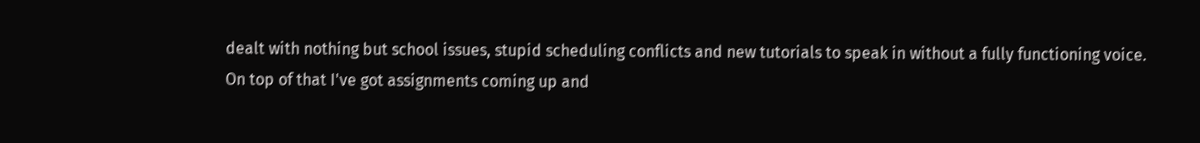dealt with nothing but school issues, stupid scheduling conflicts and new tutorials to speak in without a fully functioning voice.
On top of that I've got assignments coming up and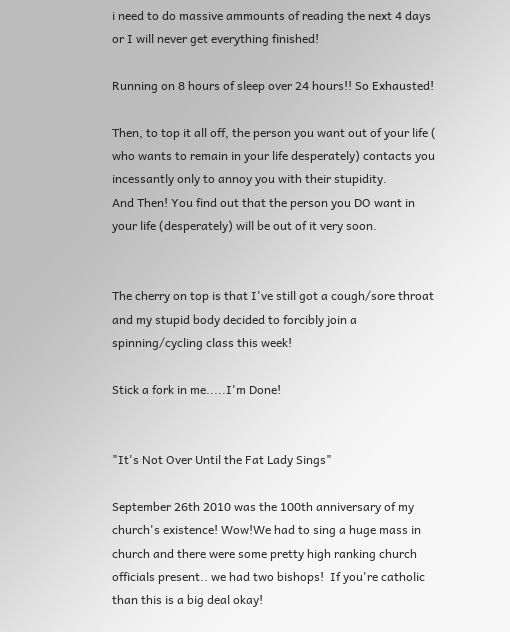i need to do massive ammounts of reading the next 4 days or I will never get everything finished!

Running on 8 hours of sleep over 24 hours!! So Exhausted!

Then, to top it all off, the person you want out of your life ( who wants to remain in your life desperately) contacts you incessantly only to annoy you with their stupidity.
And Then! You find out that the person you DO want in your life (desperately) will be out of it very soon.


The cherry on top is that I've still got a cough/sore throat and my stupid body decided to forcibly join a spinning/cycling class this week!

Stick a fork in me.....I'm Done!


"It's Not Over Until the Fat Lady Sings"

September 26th 2010 was the 100th anniversary of my church's existence! Wow!We had to sing a huge mass in church and there were some pretty high ranking church officials present.. we had two bishops!  If you're catholic than this is a big deal okay!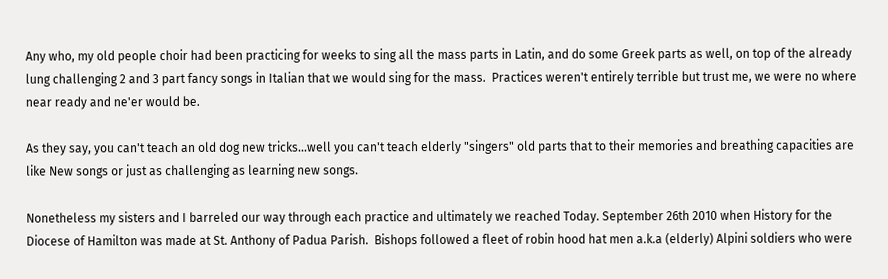Any who, my old people choir had been practicing for weeks to sing all the mass parts in Latin, and do some Greek parts as well, on top of the already lung challenging 2 and 3 part fancy songs in Italian that we would sing for the mass.  Practices weren't entirely terrible but trust me, we were no where near ready and ne'er would be.

As they say, you can't teach an old dog new tricks...well you can't teach elderly "singers" old parts that to their memories and breathing capacities are like New songs or just as challenging as learning new songs.

Nonetheless my sisters and I barreled our way through each practice and ultimately we reached Today. September 26th 2010 when History for the Diocese of Hamilton was made at St. Anthony of Padua Parish.  Bishops followed a fleet of robin hood hat men a.k.a (elderly) Alpini soldiers who were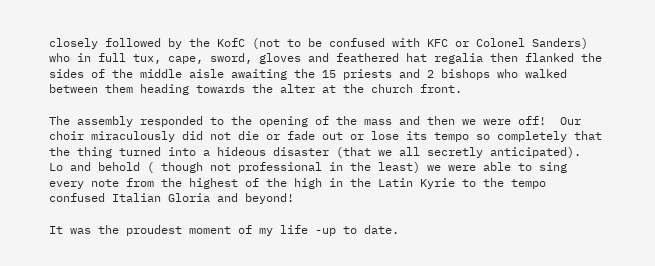closely followed by the KofC (not to be confused with KFC or Colonel Sanders) who in full tux, cape, sword, gloves and feathered hat regalia then flanked the sides of the middle aisle awaiting the 15 priests and 2 bishops who walked between them heading towards the alter at the church front.

The assembly responded to the opening of the mass and then we were off!  Our choir miraculously did not die or fade out or lose its tempo so completely that the thing turned into a hideous disaster (that we all secretly anticipated).  Lo and behold ( though not professional in the least) we were able to sing every note from the highest of the high in the Latin Kyrie to the tempo confused Italian Gloria and beyond!

It was the proudest moment of my life -up to date.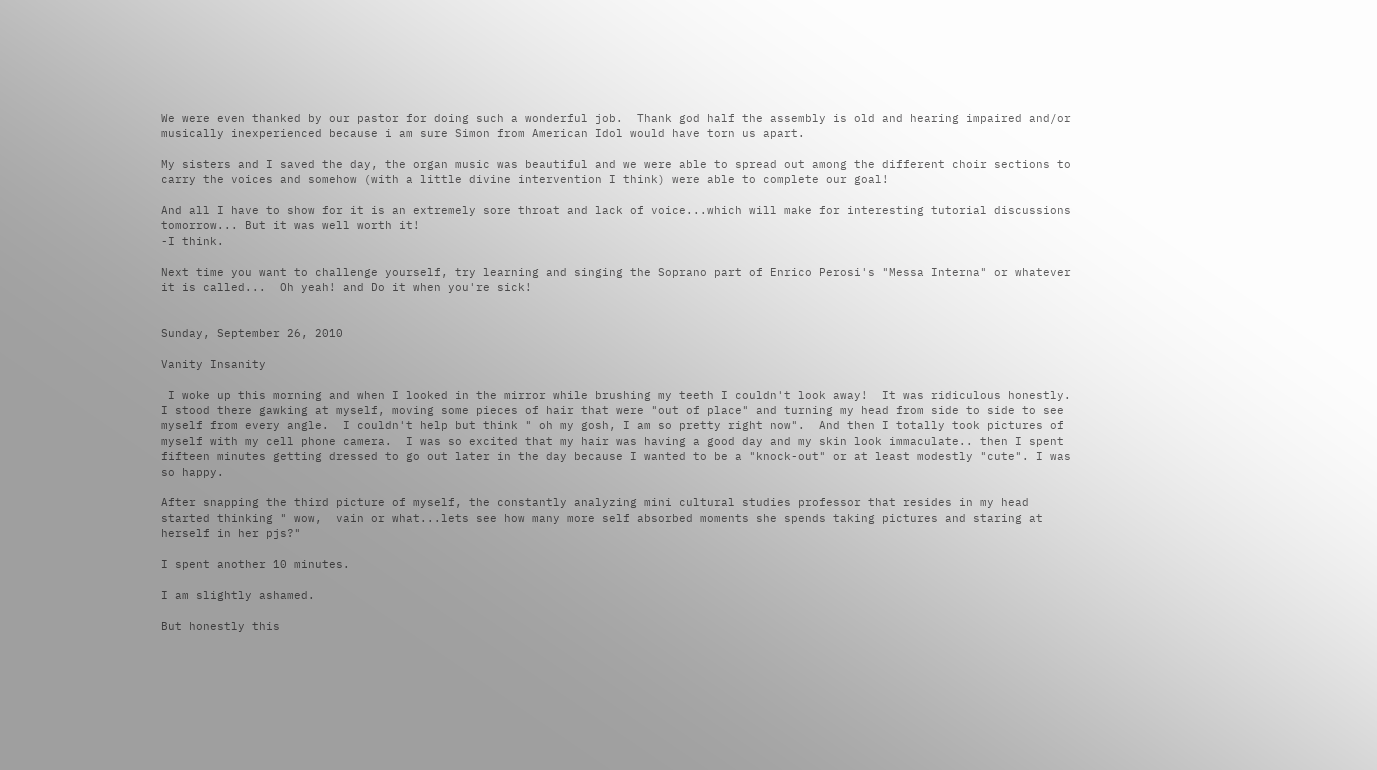We were even thanked by our pastor for doing such a wonderful job.  Thank god half the assembly is old and hearing impaired and/or musically inexperienced because i am sure Simon from American Idol would have torn us apart.

My sisters and I saved the day, the organ music was beautiful and we were able to spread out among the different choir sections to carry the voices and somehow (with a little divine intervention I think) were able to complete our goal!

And all I have to show for it is an extremely sore throat and lack of voice...which will make for interesting tutorial discussions tomorrow... But it was well worth it!
-I think.

Next time you want to challenge yourself, try learning and singing the Soprano part of Enrico Perosi's "Messa Interna" or whatever it is called...  Oh yeah! and Do it when you're sick!


Sunday, September 26, 2010

Vanity Insanity

 I woke up this morning and when I looked in the mirror while brushing my teeth I couldn't look away!  It was ridiculous honestly.  I stood there gawking at myself, moving some pieces of hair that were "out of place" and turning my head from side to side to see myself from every angle.  I couldn't help but think " oh my gosh, I am so pretty right now".  And then I totally took pictures of myself with my cell phone camera.  I was so excited that my hair was having a good day and my skin look immaculate.. then I spent fifteen minutes getting dressed to go out later in the day because I wanted to be a "knock-out" or at least modestly "cute". I was so happy.

After snapping the third picture of myself, the constantly analyzing mini cultural studies professor that resides in my head started thinking " wow,  vain or what...lets see how many more self absorbed moments she spends taking pictures and staring at herself in her pjs?"

I spent another 10 minutes.

I am slightly ashamed.

But honestly this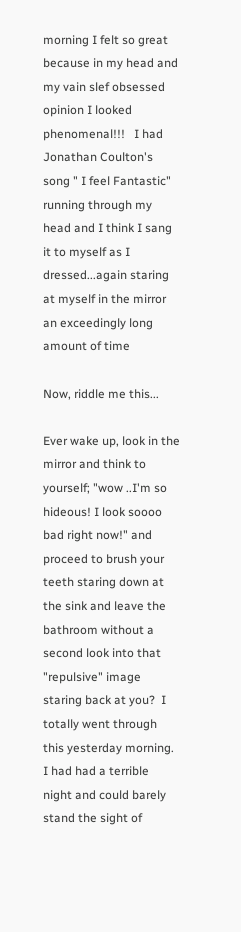morning I felt so great because in my head and my vain slef obsessed opinion I looked phenomenal!!!   I had Jonathan Coulton's song " I feel Fantastic" running through my head and I think I sang it to myself as I dressed...again staring at myself in the mirror an exceedingly long amount of time

Now, riddle me this...

Ever wake up, look in the mirror and think to yourself; "wow ..I'm so hideous! I look soooo bad right now!" and proceed to brush your teeth staring down at the sink and leave the bathroom without a second look into that "repulsive" image staring back at you?  I totally went through this yesterday morning.  I had had a terrible night and could barely stand the sight of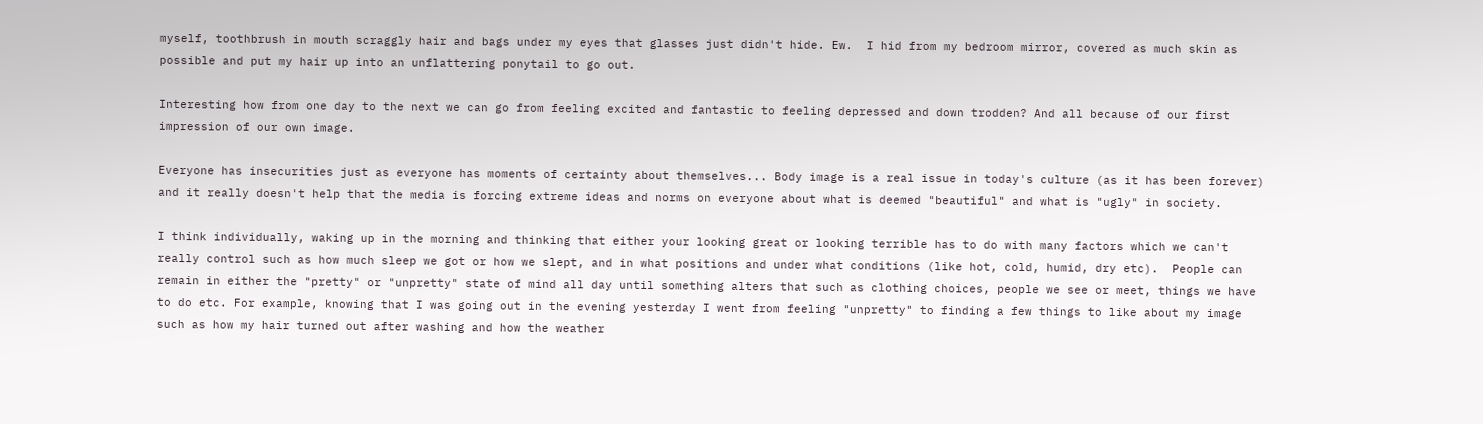myself, toothbrush in mouth scraggly hair and bags under my eyes that glasses just didn't hide. Ew.  I hid from my bedroom mirror, covered as much skin as possible and put my hair up into an unflattering ponytail to go out.

Interesting how from one day to the next we can go from feeling excited and fantastic to feeling depressed and down trodden? And all because of our first impression of our own image.

Everyone has insecurities just as everyone has moments of certainty about themselves... Body image is a real issue in today's culture (as it has been forever) and it really doesn't help that the media is forcing extreme ideas and norms on everyone about what is deemed "beautiful" and what is "ugly" in society.

I think individually, waking up in the morning and thinking that either your looking great or looking terrible has to do with many factors which we can't really control such as how much sleep we got or how we slept, and in what positions and under what conditions (like hot, cold, humid, dry etc).  People can remain in either the "pretty" or "unpretty" state of mind all day until something alters that such as clothing choices, people we see or meet, things we have to do etc. For example, knowing that I was going out in the evening yesterday I went from feeling "unpretty" to finding a few things to like about my image such as how my hair turned out after washing and how the weather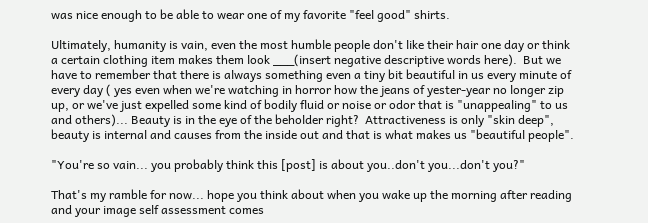was nice enough to be able to wear one of my favorite "feel good" shirts.

Ultimately, humanity is vain, even the most humble people don't like their hair one day or think a certain clothing item makes them look ___(insert negative descriptive words here).  But we have to remember that there is always something even a tiny bit beautiful in us every minute of every day ( yes even when we're watching in horror how the jeans of yester-year no longer zip up, or we've just expelled some kind of bodily fluid or noise or odor that is "unappealing" to us and others)... Beauty is in the eye of the beholder right?  Attractiveness is only "skin deep", beauty is internal and causes from the inside out and that is what makes us "beautiful people".

"You're so vain... you probably think this [post] is about you..don't you...don't you?"

That's my ramble for now... hope you think about when you wake up the morning after reading and your image self assessment comes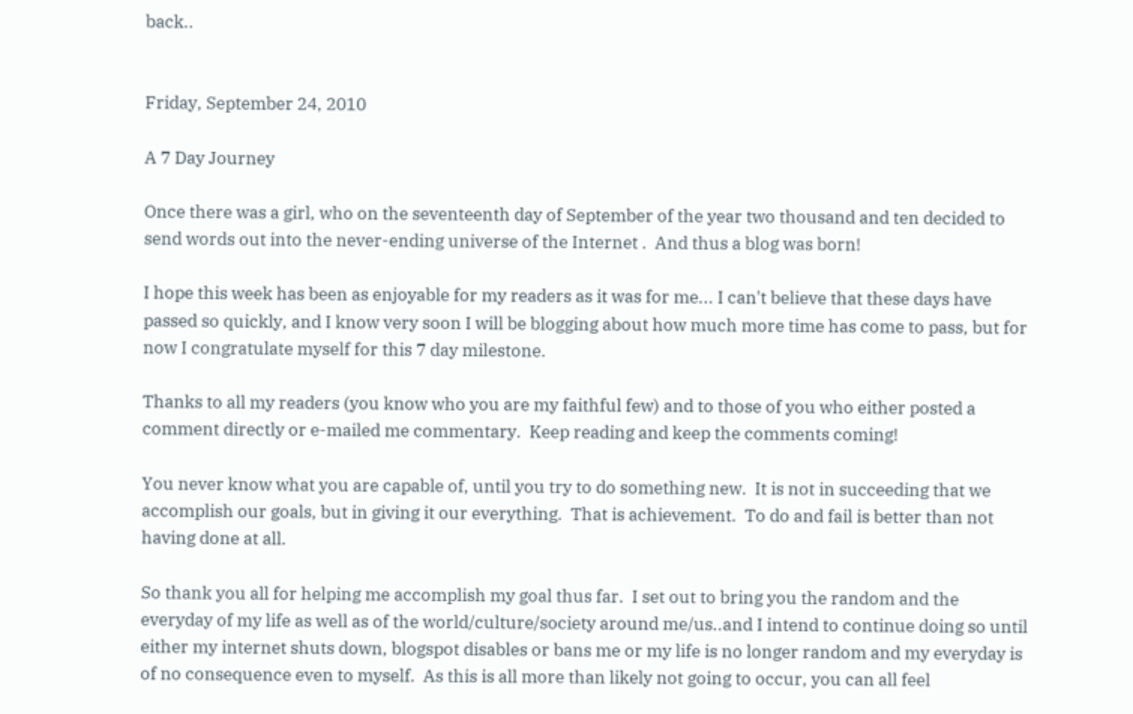back..


Friday, September 24, 2010

A 7 Day Journey

Once there was a girl, who on the seventeenth day of September of the year two thousand and ten decided to send words out into the never-ending universe of the Internet .  And thus a blog was born!

I hope this week has been as enjoyable for my readers as it was for me... I can't believe that these days have passed so quickly, and I know very soon I will be blogging about how much more time has come to pass, but for now I congratulate myself for this 7 day milestone.

Thanks to all my readers (you know who you are my faithful few) and to those of you who either posted a comment directly or e-mailed me commentary.  Keep reading and keep the comments coming!

You never know what you are capable of, until you try to do something new.  It is not in succeeding that we accomplish our goals, but in giving it our everything.  That is achievement.  To do and fail is better than not having done at all.

So thank you all for helping me accomplish my goal thus far.  I set out to bring you the random and the everyday of my life as well as of the world/culture/society around me/us..and I intend to continue doing so until either my internet shuts down, blogspot disables or bans me or my life is no longer random and my everyday is of no consequence even to myself.  As this is all more than likely not going to occur, you can all feel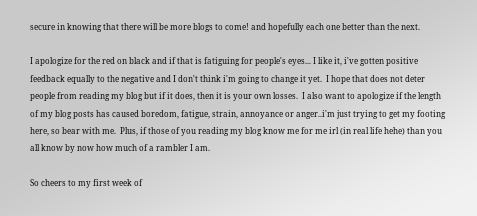secure in knowing that there will be more blogs to come! and hopefully each one better than the next.

I apologize for the red on black and if that is fatiguing for people's eyes... I like it, i've gotten positive feedback equally to the negative and I don't think i'm going to change it yet.  I hope that does not deter people from reading my blog but if it does, then it is your own losses.  I also want to apologize if the length of my blog posts has caused boredom, fatigue, strain, annoyance or anger..i'm just trying to get my footing here, so bear with me.  Plus, if those of you reading my blog know me for me irl (in real life hehe) than you all know by now how much of a rambler I am.

So cheers to my first week of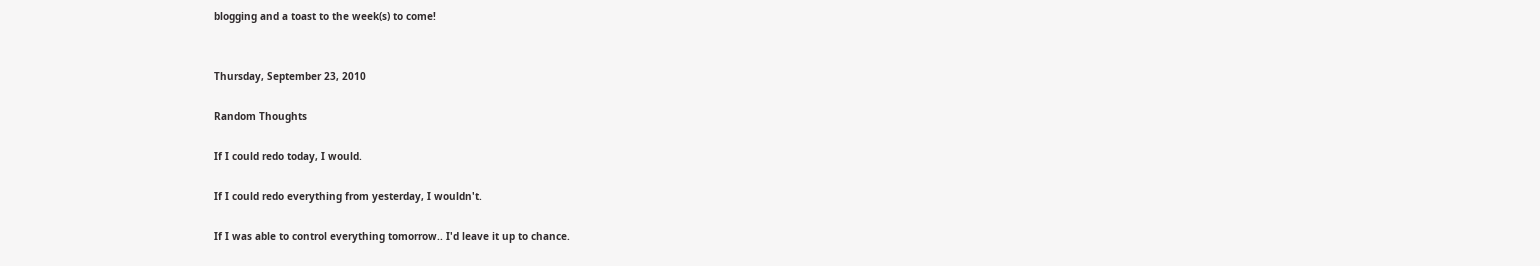blogging and a toast to the week(s) to come!


Thursday, September 23, 2010

Random Thoughts

If I could redo today, I would.

If I could redo everything from yesterday, I wouldn't.

If I was able to control everything tomorrow.. I'd leave it up to chance.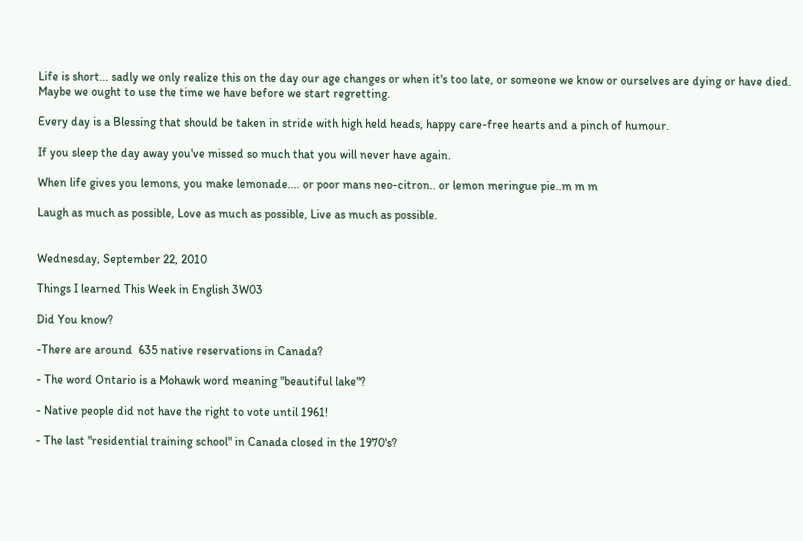Life is short... sadly we only realize this on the day our age changes or when it's too late, or someone we know or ourselves are dying or have died.  Maybe we ought to use the time we have before we start regretting.

Every day is a Blessing that should be taken in stride with high held heads, happy care-free hearts and a pinch of humour.

If you sleep the day away you've missed so much that you will never have again.

When life gives you lemons, you make lemonade.... or poor mans neo-citron.. or lemon meringue pie..m m m

Laugh as much as possible, Love as much as possible, Live as much as possible.


Wednesday, September 22, 2010

Things I learned This Week in English 3W03

Did You know?

-There are around  635 native reservations in Canada?

- The word Ontario is a Mohawk word meaning "beautiful lake"?

- Native people did not have the right to vote until 1961!

- The last "residential training school" in Canada closed in the 1970's?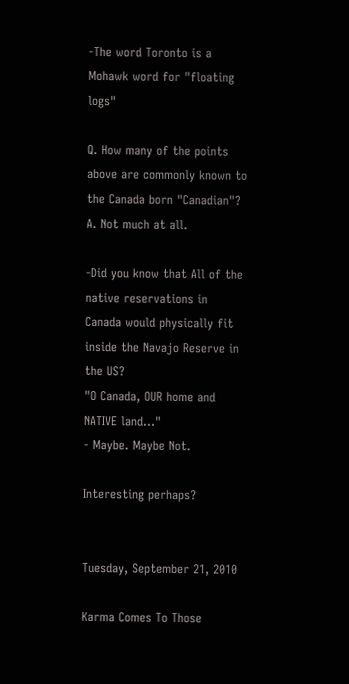-The word Toronto is a Mohawk word for "floating logs"

Q. How many of the points above are commonly known to the Canada born "Canadian"?
A. Not much at all.

-Did you know that All of the native reservations in Canada would physically fit inside the Navajo Reserve in the US?
"O Canada, OUR home and NATIVE land..."
- Maybe. Maybe Not.

Interesting perhaps?


Tuesday, September 21, 2010

Karma Comes To Those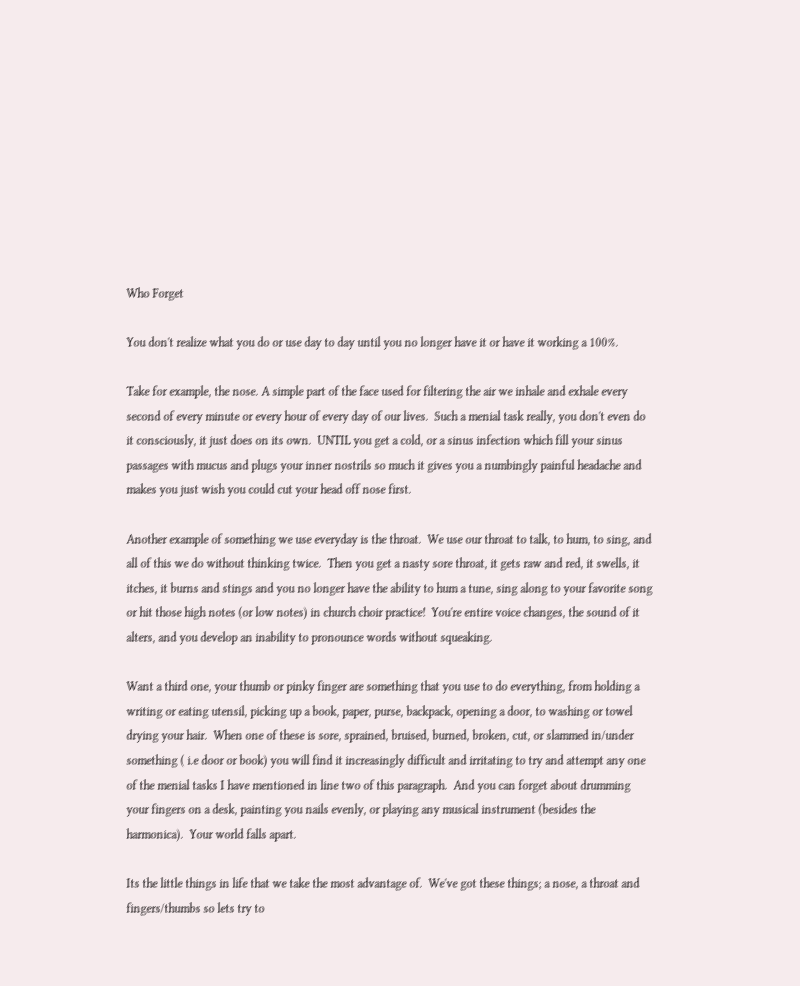Who Forget

You don't realize what you do or use day to day until you no longer have it or have it working a 100%.

Take for example, the nose. A simple part of the face used for filtering the air we inhale and exhale every second of every minute or every hour of every day of our lives.  Such a menial task really, you don't even do it consciously, it just does on its own.  UNTIL you get a cold, or a sinus infection which fill your sinus passages with mucus and plugs your inner nostrils so much it gives you a numbingly painful headache and makes you just wish you could cut your head off nose first.

Another example of something we use everyday is the throat.  We use our throat to talk, to hum, to sing, and all of this we do without thinking twice.  Then you get a nasty sore throat, it gets raw and red, it swells, it itches, it burns and stings and you no longer have the ability to hum a tune, sing along to your favorite song or hit those high notes (or low notes) in church choir practice!  You're entire voice changes, the sound of it alters, and you develop an inability to pronounce words without squeaking.

Want a third one, your thumb or pinky finger are something that you use to do everything, from holding a writing or eating utensil, picking up a book, paper, purse, backpack, opening a door, to washing or towel drying your hair.  When one of these is sore, sprained, bruised, burned, broken, cut, or slammed in/under something ( i.e door or book) you will find it increasingly difficult and irritating to try and attempt any one of the menial tasks I have mentioned in line two of this paragraph.  And you can forget about drumming your fingers on a desk, painting you nails evenly, or playing any musical instrument (besides the harmonica).  Your world falls apart.

Its the little things in life that we take the most advantage of.  We've got these things; a nose, a throat and fingers/thumbs so lets try to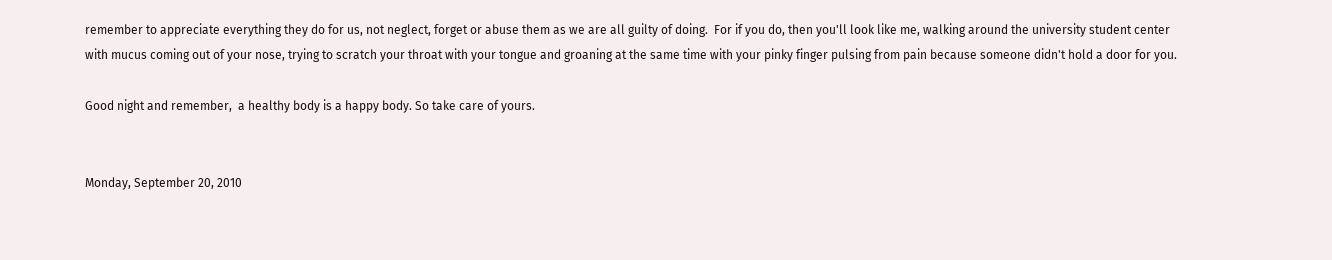remember to appreciate everything they do for us, not neglect, forget or abuse them as we are all guilty of doing.  For if you do, then you'll look like me, walking around the university student center with mucus coming out of your nose, trying to scratch your throat with your tongue and groaning at the same time with your pinky finger pulsing from pain because someone didn't hold a door for you.

Good night and remember,  a healthy body is a happy body. So take care of yours.


Monday, September 20, 2010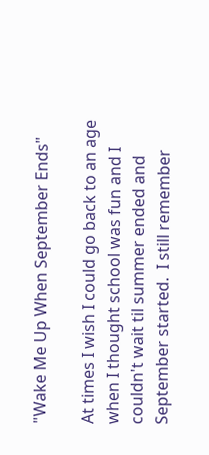"Wake Me Up When September Ends"

At times I wish I could go back to an age when I thought school was fun and I couldn't wait til summer ended and September started.  I still remember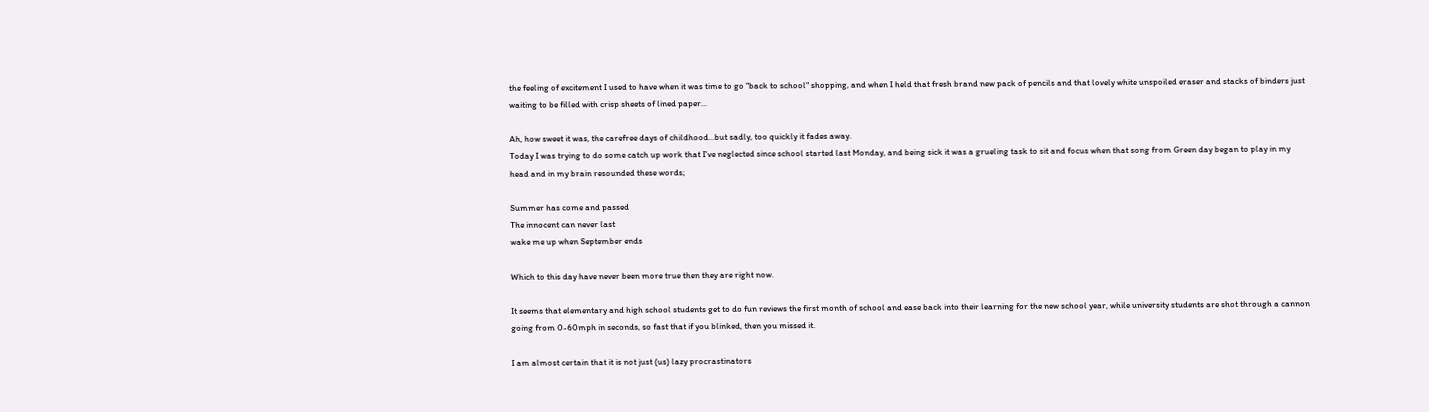the feeling of excitement I used to have when it was time to go "back to school" shopping, and when I held that fresh brand new pack of pencils and that lovely white unspoiled eraser and stacks of binders just waiting to be filled with crisp sheets of lined paper...

Ah, how sweet it was, the carefree days of childhood...but sadly, too quickly it fades away.
Today I was trying to do some catch up work that I've neglected since school started last Monday, and being sick it was a grueling task to sit and focus when that song from Green day began to play in my head and in my brain resounded these words;

Summer has come and passed
The innocent can never last
wake me up when September ends

Which to this day have never been more true then they are right now.

It seems that elementary and high school students get to do fun reviews the first month of school and ease back into their learning for the new school year, while university students are shot through a cannon going from 0-60mph in seconds, so fast that if you blinked, then you missed it.

I am almost certain that it is not just (us) lazy procrastinators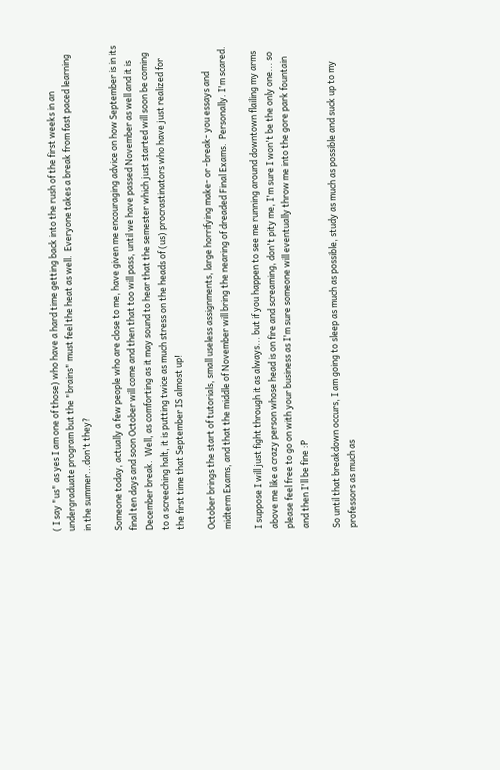( I say "us" as yes I am one of those) who have a hard time getting back into the rush of the first weeks in an undergraduate program but the "brains" must feel the heat as well.  Everyone takes a break from fast paced learning in the summer...don't they?

Someone today, actually a few people who are close to me, have given me encouraging advice on how September is in its final ten days and soon October will come and then that too will pass, until we have passed November as well and it is December break.  Well, as comforting as it may sound to hear that the semester which just started will soon be coming to a screeching halt, it is putting twice as much stress on the heads of (us) procrastinators who have just realized for the first time that September IS almost up!

October brings the start of tutorials, small useless assignments, large horrifying make- or -break- you essays and midterm Exams, and that the middle of November will bring the nearing of dreaded Final Exams.  Personally. I'm scared.

I suppose I will just fight through it as always... but if you happen to see me running around downtown flailing my arms above me like a crazy person whose head is on fire and screaming, don't pity me, I'm sure I won't be the only one... so please feel free to go on with your business as I'm sure someone will eventually throw me into the gore park fountain and then I'll be fine :P

So until that breakdown occurs, I am going to sleep as much as possible, study as much as possible and suck up to my professors as much as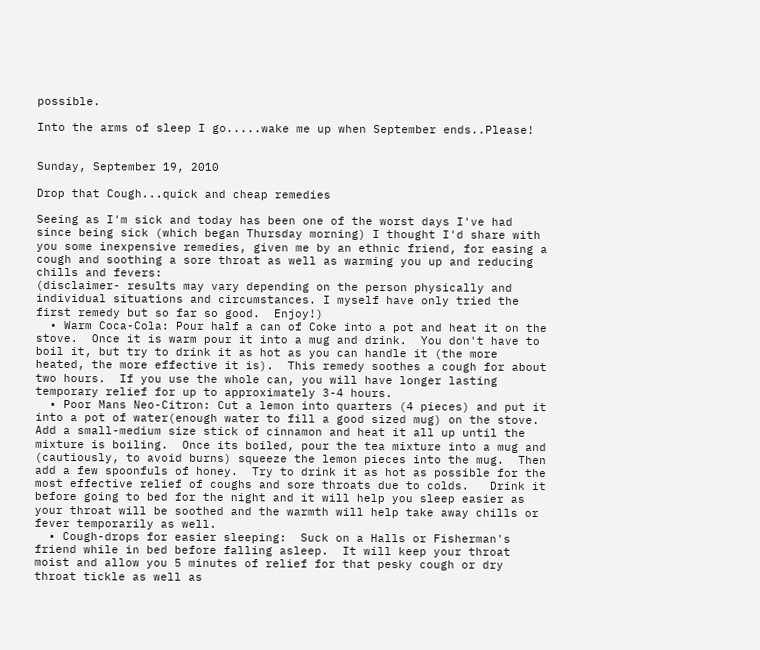possible.

Into the arms of sleep I go.....wake me up when September ends..Please!


Sunday, September 19, 2010

Drop that Cough...quick and cheap remedies

Seeing as I'm sick and today has been one of the worst days I've had since being sick (which began Thursday morning) I thought I'd share with you some inexpensive remedies, given me by an ethnic friend, for easing a cough and soothing a sore throat as well as warming you up and reducing chills and fevers:
(disclaimer- results may vary depending on the person physically and individual situations and circumstances. I myself have only tried the first remedy but so far so good.  Enjoy!)
  • Warm Coca-Cola: Pour half a can of Coke into a pot and heat it on the stove.  Once it is warm pour it into a mug and drink.  You don't have to boil it, but try to drink it as hot as you can handle it (the more heated, the more effective it is).  This remedy soothes a cough for about two hours.  If you use the whole can, you will have longer lasting temporary relief for up to approximately 3-4 hours.
  • Poor Mans Neo-Citron: Cut a lemon into quarters (4 pieces) and put it into a pot of water(enough water to fill a good sized mug) on the stove.  Add a small-medium size stick of cinnamon and heat it all up until the mixture is boiling.  Once its boiled, pour the tea mixture into a mug and (cautiously, to avoid burns) squeeze the lemon pieces into the mug.  Then add a few spoonfuls of honey.  Try to drink it as hot as possible for the most effective relief of coughs and sore throats due to colds.   Drink it before going to bed for the night and it will help you sleep easier as your throat will be soothed and the warmth will help take away chills or fever temporarily as well.
  • Cough-drops for easier sleeping:  Suck on a Halls or Fisherman's friend while in bed before falling asleep.  It will keep your throat moist and allow you 5 minutes of relief for that pesky cough or dry throat tickle as well as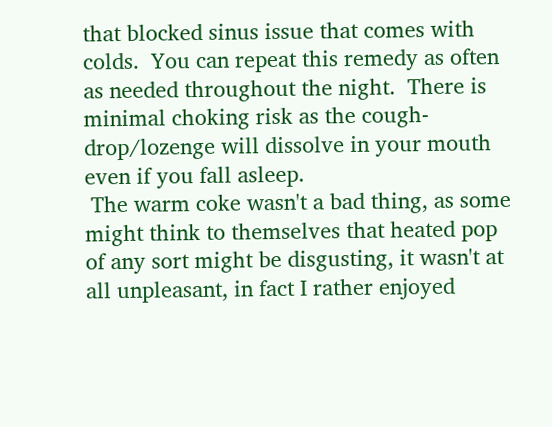that blocked sinus issue that comes with colds.  You can repeat this remedy as often as needed throughout the night.  There is minimal choking risk as the cough-drop/lozenge will dissolve in your mouth even if you fall asleep.
 The warm coke wasn't a bad thing, as some might think to themselves that heated pop of any sort might be disgusting, it wasn't at all unpleasant, in fact I rather enjoyed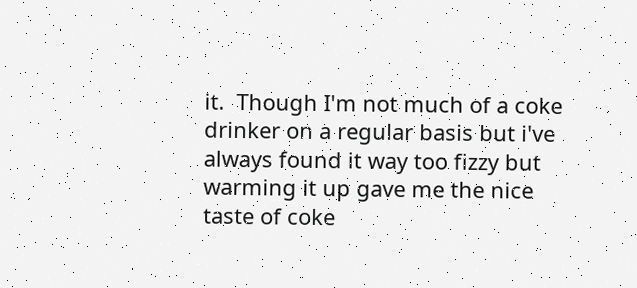it.  Though I'm not much of a coke drinker on a regular basis but i've always found it way too fizzy but warming it up gave me the nice taste of coke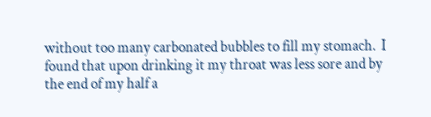without too many carbonated bubbles to fill my stomach.  I found that upon drinking it my throat was less sore and by the end of my half a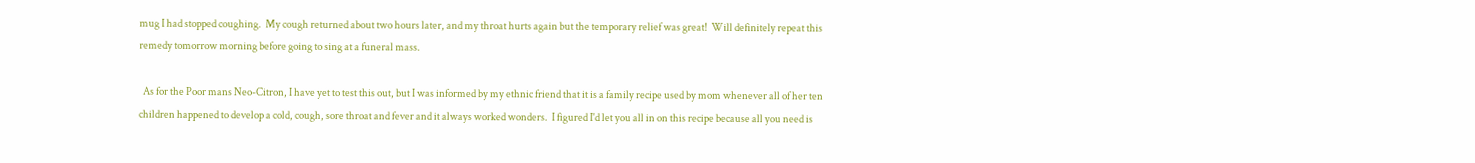mug I had stopped coughing.  My cough returned about two hours later, and my throat hurts again but the temporary relief was great!  Will definitely repeat this remedy tomorrow morning before going to sing at a funeral mass.

  As for the Poor mans Neo-Citron, I have yet to test this out, but I was informed by my ethnic friend that it is a family recipe used by mom whenever all of her ten children happened to develop a cold, cough, sore throat and fever and it always worked wonders.  I figured I'd let you all in on this recipe because all you need is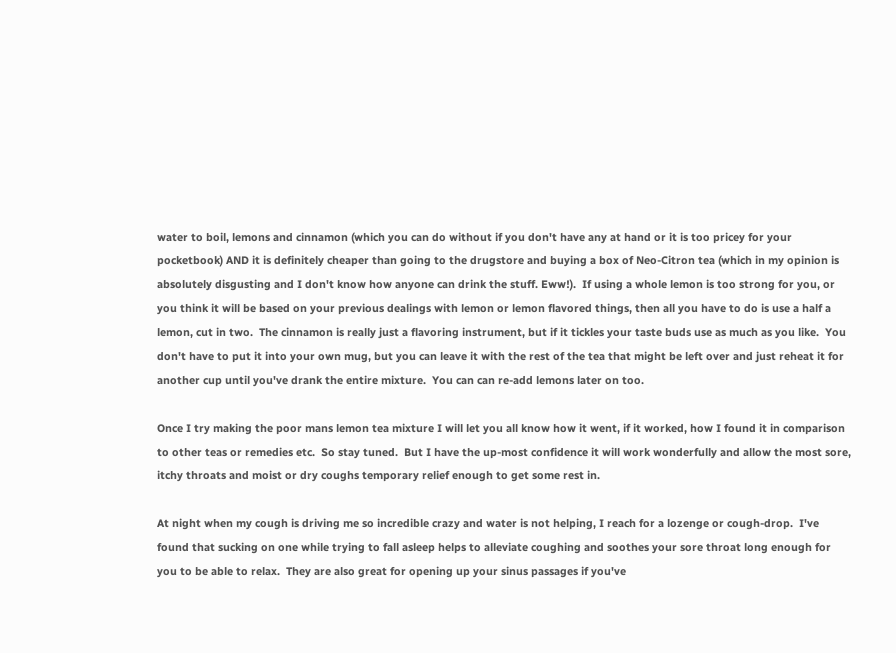water to boil, lemons and cinnamon (which you can do without if you don't have any at hand or it is too pricey for your pocketbook) AND it is definitely cheaper than going to the drugstore and buying a box of Neo-Citron tea (which in my opinion is absolutely disgusting and I don't know how anyone can drink the stuff. Eww!).  If using a whole lemon is too strong for you, or you think it will be based on your previous dealings with lemon or lemon flavored things, then all you have to do is use a half a lemon, cut in two.  The cinnamon is really just a flavoring instrument, but if it tickles your taste buds use as much as you like.  You don't have to put it into your own mug, but you can leave it with the rest of the tea that might be left over and just reheat it for another cup until you've drank the entire mixture.  You can can re-add lemons later on too.

Once I try making the poor mans lemon tea mixture I will let you all know how it went, if it worked, how I found it in comparison to other teas or remedies etc.  So stay tuned.  But I have the up-most confidence it will work wonderfully and allow the most sore, itchy throats and moist or dry coughs temporary relief enough to get some rest in.

At night when my cough is driving me so incredible crazy and water is not helping, I reach for a lozenge or cough-drop.  I've found that sucking on one while trying to fall asleep helps to alleviate coughing and soothes your sore throat long enough for you to be able to relax.  They are also great for opening up your sinus passages if you've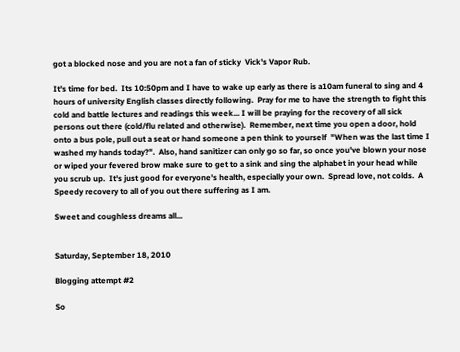got a blocked nose and you are not a fan of sticky  Vick's Vapor Rub.

It's time for bed.  Its 10:50pm and I have to wake up early as there is a10am funeral to sing and 4 hours of university English classes directly following.  Pray for me to have the strength to fight this cold and battle lectures and readings this week... I will be praying for the recovery of all sick persons out there (cold/flu related and otherwise).  Remember, next time you open a door, hold onto a bus pole, pull out a seat or hand someone a pen think to yourself  "When was the last time I washed my hands today?".  Also, hand sanitizer can only go so far, so once you've blown your nose or wiped your fevered brow make sure to get to a sink and sing the alphabet in your head while you scrub up.  It's just good for everyone's health, especially your own.  Spread love, not colds.  A Speedy recovery to all of you out there suffering as I am.

Sweet and coughless dreams all...


Saturday, September 18, 2010

Blogging attempt #2

So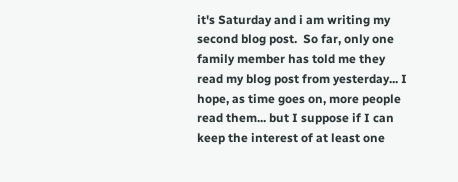it's Saturday and i am writing my second blog post.  So far, only one family member has told me they read my blog post from yesterday... I hope, as time goes on, more people read them... but I suppose if I can keep the interest of at least one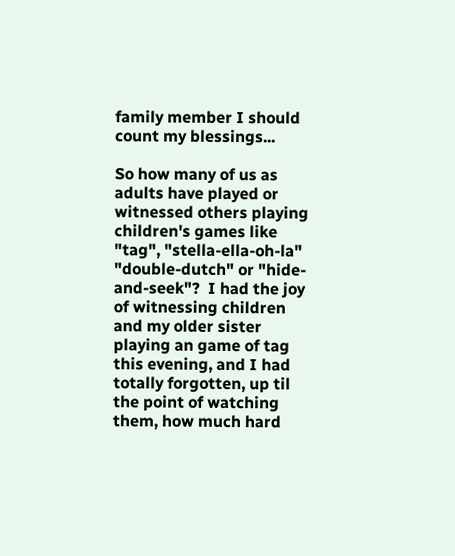family member I should count my blessings...

So how many of us as adults have played or witnessed others playing children's games like "tag", "stella-ella-oh-la" "double-dutch" or "hide-and-seek"?  I had the joy of witnessing children and my older sister playing an game of tag this evening, and I had totally forgotten, up til the point of watching them, how much hard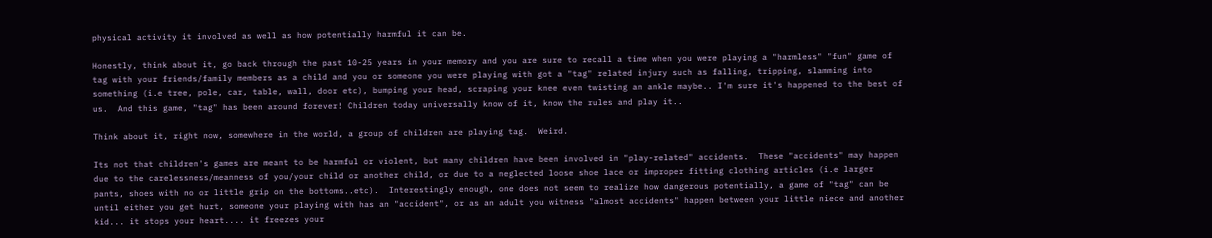physical activity it involved as well as how potentially harmful it can be.

Honestly, think about it, go back through the past 10-25 years in your memory and you are sure to recall a time when you were playing a "harmless" "fun" game of tag with your friends/family members as a child and you or someone you were playing with got a "tag" related injury such as falling, tripping, slamming into something (i.e tree, pole, car, table, wall, door etc), bumping your head, scraping your knee even twisting an ankle maybe.. I'm sure it's happened to the best of us.  And this game, "tag" has been around forever! Children today universally know of it, know the rules and play it..

Think about it, right now, somewhere in the world, a group of children are playing tag.  Weird.

Its not that children's games are meant to be harmful or violent, but many children have been involved in "play-related" accidents.  These "accidents" may happen due to the carelessness/meanness of you/your child or another child, or due to a neglected loose shoe lace or improper fitting clothing articles (i.e larger pants, shoes with no or little grip on the bottoms..etc).  Interestingly enough, one does not seem to realize how dangerous potentially, a game of "tag" can be until either you get hurt, someone your playing with has an "accident", or as an adult you witness "almost accidents" happen between your little niece and another kid... it stops your heart.... it freezes your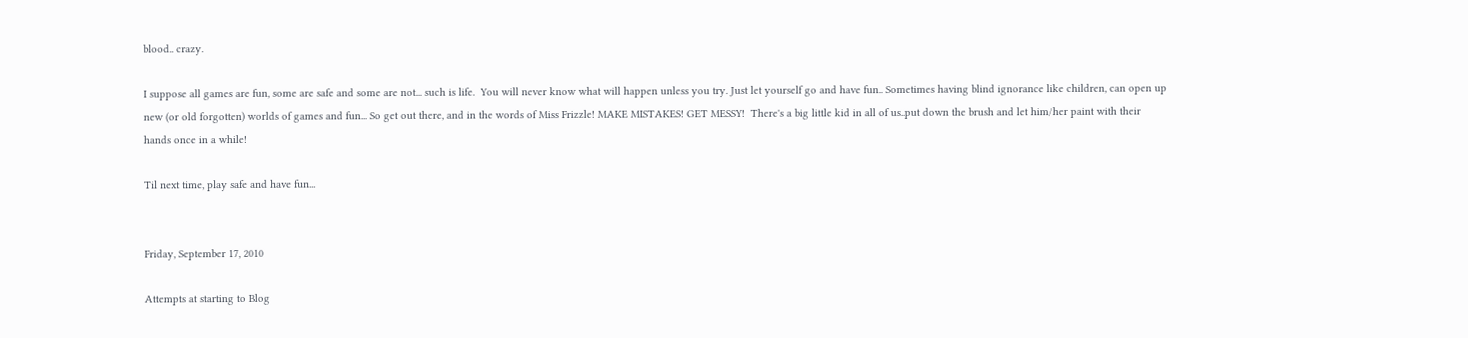blood.. crazy.

I suppose all games are fun, some are safe and some are not... such is life.  You will never know what will happen unless you try. Just let yourself go and have fun.. Sometimes having blind ignorance like children, can open up new (or old forgotten) worlds of games and fun... So get out there, and in the words of Miss Frizzle! MAKE MISTAKES! GET MESSY!  There's a big little kid in all of us..put down the brush and let him/her paint with their hands once in a while!

Til next time, play safe and have fun...


Friday, September 17, 2010

Attempts at starting to Blog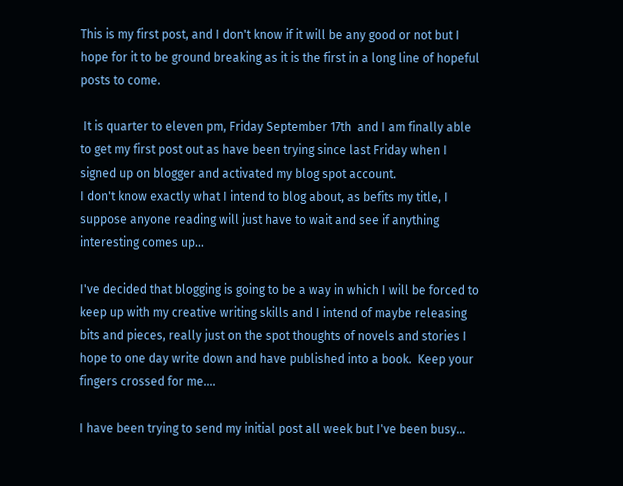This is my first post, and I don't know if it will be any good or not but I hope for it to be ground breaking as it is the first in a long line of hopeful posts to come.

 It is quarter to eleven pm, Friday September 17th  and I am finally able to get my first post out as have been trying since last Friday when I signed up on blogger and activated my blog spot account.
I don't know exactly what I intend to blog about, as befits my title, I suppose anyone reading will just have to wait and see if anything interesting comes up...

I've decided that blogging is going to be a way in which I will be forced to keep up with my creative writing skills and I intend of maybe releasing bits and pieces, really just on the spot thoughts of novels and stories I hope to one day write down and have published into a book.  Keep your fingers crossed for me....

I have been trying to send my initial post all week but I've been busy...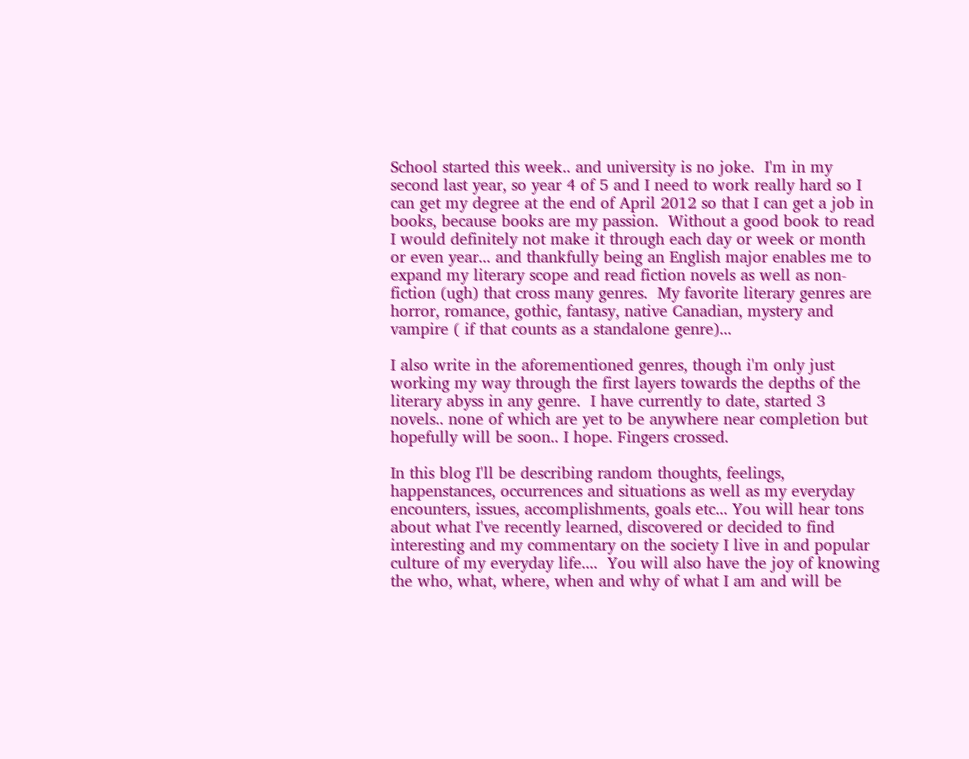School started this week.. and university is no joke.  I'm in my second last year, so year 4 of 5 and I need to work really hard so I can get my degree at the end of April 2012 so that I can get a job in books, because books are my passion.  Without a good book to read I would definitely not make it through each day or week or month or even year... and thankfully being an English major enables me to expand my literary scope and read fiction novels as well as non-fiction (ugh) that cross many genres.  My favorite literary genres are horror, romance, gothic, fantasy, native Canadian, mystery and vampire ( if that counts as a standalone genre)...

I also write in the aforementioned genres, though i'm only just working my way through the first layers towards the depths of the literary abyss in any genre.  I have currently to date, started 3 novels.. none of which are yet to be anywhere near completion but hopefully will be soon.. I hope. Fingers crossed.

In this blog I'll be describing random thoughts, feelings, happenstances, occurrences and situations as well as my everyday encounters, issues, accomplishments, goals etc... You will hear tons about what I've recently learned, discovered or decided to find interesting and my commentary on the society I live in and popular culture of my everyday life....  You will also have the joy of knowing the who, what, where, when and why of what I am and will be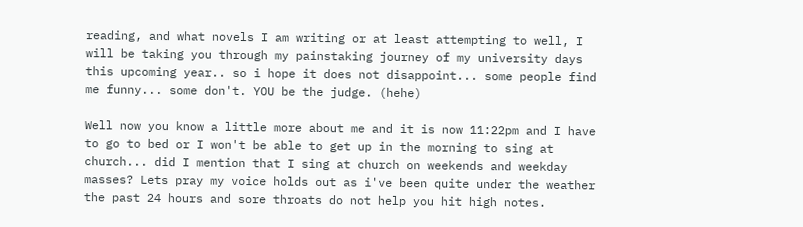reading, and what novels I am writing or at least attempting to well, I will be taking you through my painstaking journey of my university days this upcoming year.. so i hope it does not disappoint... some people find me funny... some don't. YOU be the judge. (hehe)

Well now you know a little more about me and it is now 11:22pm and I have to go to bed or I won't be able to get up in the morning to sing at church... did I mention that I sing at church on weekends and weekday masses? Lets pray my voice holds out as i've been quite under the weather the past 24 hours and sore throats do not help you hit high notes.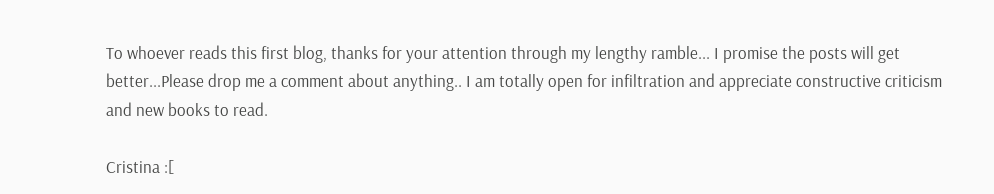To whoever reads this first blog, thanks for your attention through my lengthy ramble... I promise the posts will get better...Please drop me a comment about anything.. I am totally open for infiltration and appreciate constructive criticism and new books to read.

Cristina :[